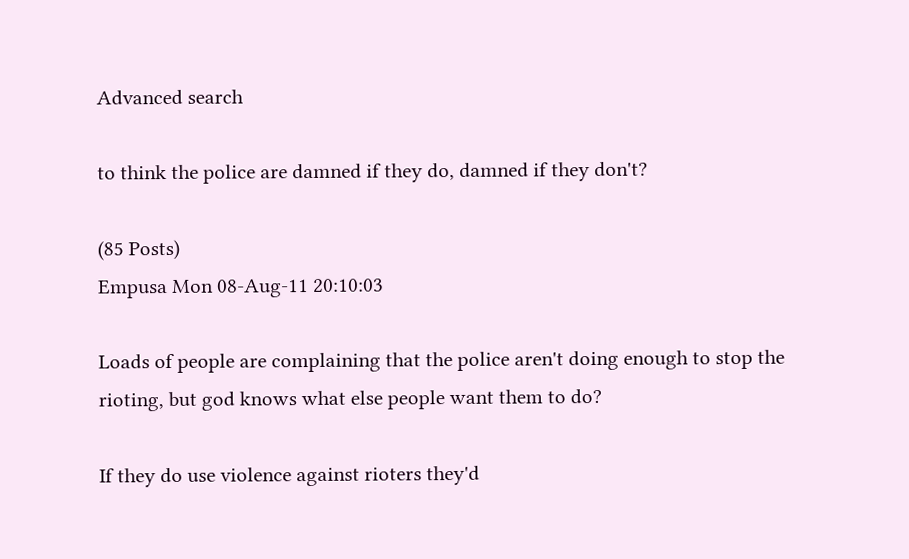Advanced search

to think the police are damned if they do, damned if they don't?

(85 Posts)
Empusa Mon 08-Aug-11 20:10:03

Loads of people are complaining that the police aren't doing enough to stop the rioting, but god knows what else people want them to do?

If they do use violence against rioters they'd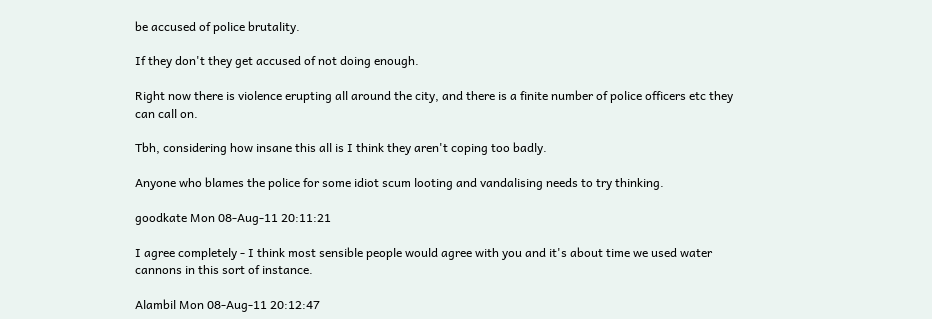be accused of police brutality.

If they don't they get accused of not doing enough.

Right now there is violence erupting all around the city, and there is a finite number of police officers etc they can call on.

Tbh, considering how insane this all is I think they aren't coping too badly.

Anyone who blames the police for some idiot scum looting and vandalising needs to try thinking.

goodkate Mon 08-Aug-11 20:11:21

I agree completely - I think most sensible people would agree with you and it's about time we used water cannons in this sort of instance.

Alambil Mon 08-Aug-11 20:12:47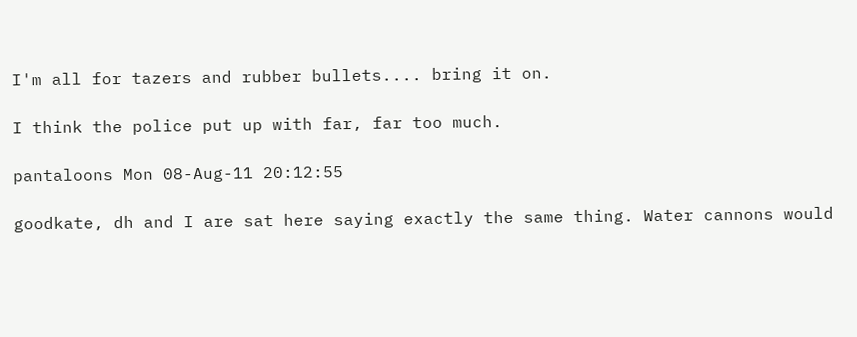I'm all for tazers and rubber bullets.... bring it on.

I think the police put up with far, far too much.

pantaloons Mon 08-Aug-11 20:12:55

goodkate, dh and I are sat here saying exactly the same thing. Water cannons would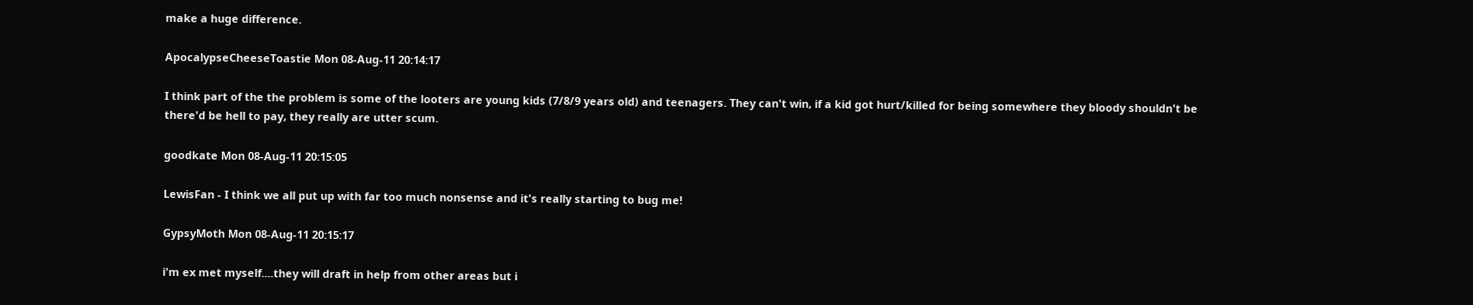make a huge difference.

ApocalypseCheeseToastie Mon 08-Aug-11 20:14:17

I think part of the the problem is some of the looters are young kids (7/8/9 years old) and teenagers. They can't win, if a kid got hurt/killed for being somewhere they bloody shouldn't be there'd be hell to pay, they really are utter scum.

goodkate Mon 08-Aug-11 20:15:05

LewisFan - I think we all put up with far too much nonsense and it's really starting to bug me!

GypsyMoth Mon 08-Aug-11 20:15:17

i'm ex met myself....they will draft in help from other areas but i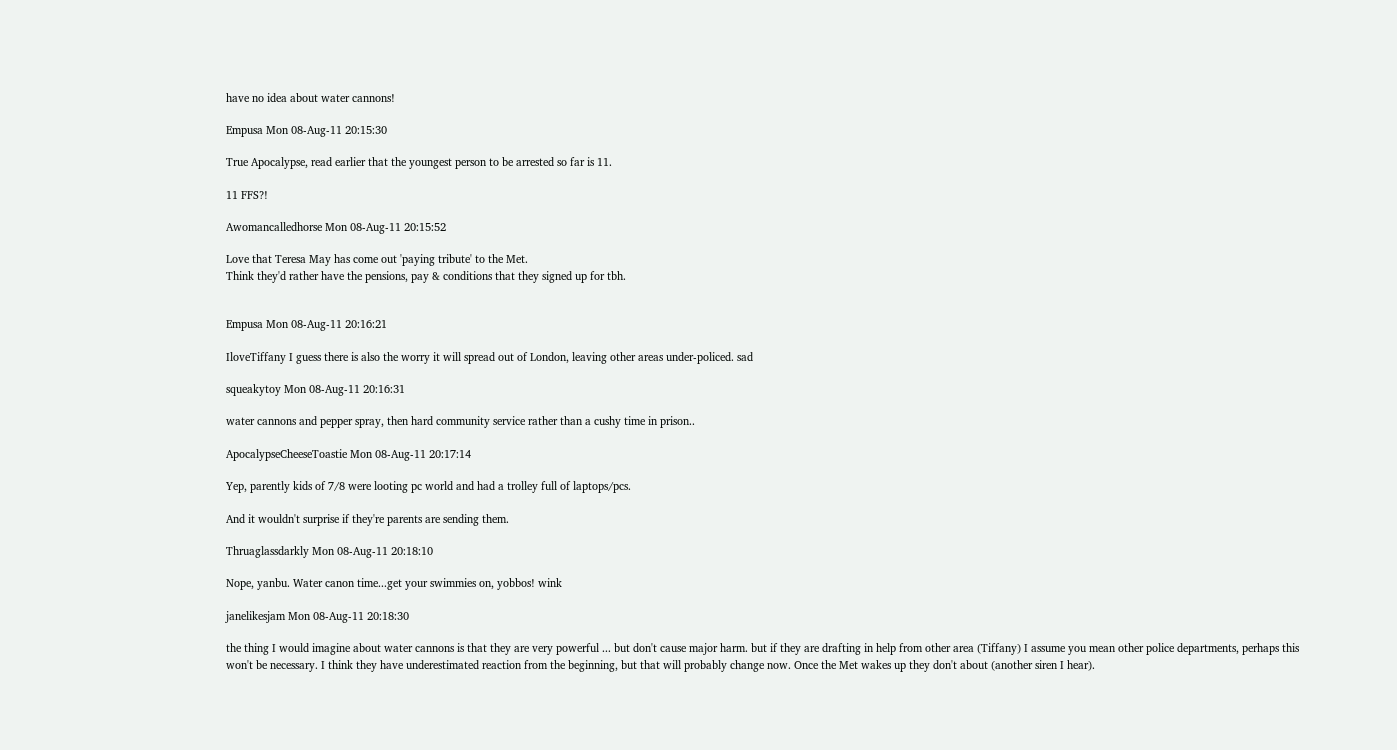have no idea about water cannons!

Empusa Mon 08-Aug-11 20:15:30

True Apocalypse, read earlier that the youngest person to be arrested so far is 11.

11 FFS?!

Awomancalledhorse Mon 08-Aug-11 20:15:52

Love that Teresa May has come out 'paying tribute' to the Met.
Think they'd rather have the pensions, pay & conditions that they signed up for tbh.


Empusa Mon 08-Aug-11 20:16:21

IloveTiffany I guess there is also the worry it will spread out of London, leaving other areas under-policed. sad

squeakytoy Mon 08-Aug-11 20:16:31

water cannons and pepper spray, then hard community service rather than a cushy time in prison..

ApocalypseCheeseToastie Mon 08-Aug-11 20:17:14

Yep, parently kids of 7/8 were looting pc world and had a trolley full of laptops/pcs.

And it wouldn't surprise if they're parents are sending them.

Thruaglassdarkly Mon 08-Aug-11 20:18:10

Nope, yanbu. Water canon time...get your swimmies on, yobbos! wink

janelikesjam Mon 08-Aug-11 20:18:30

the thing I would imagine about water cannons is that they are very powerful ... but don't cause major harm. but if they are drafting in help from other area (Tiffany) I assume you mean other police departments, perhaps this won't be necessary. I think they have underestimated reaction from the beginning, but that will probably change now. Once the Met wakes up they don't about (another siren I hear).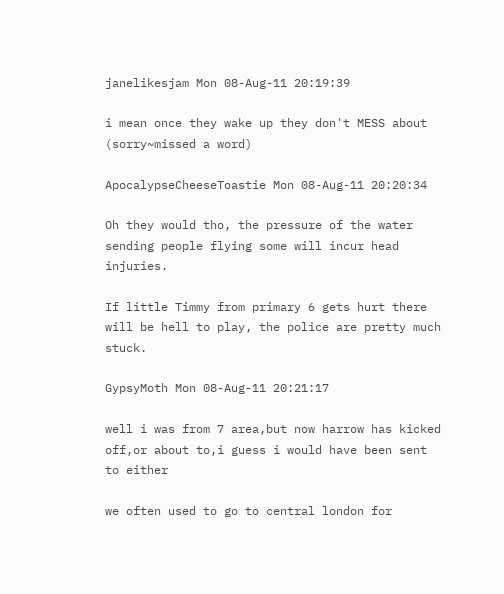janelikesjam Mon 08-Aug-11 20:19:39

i mean once they wake up they don't MESS about (sorry~missed a word)

ApocalypseCheeseToastie Mon 08-Aug-11 20:20:34

Oh they would tho, the pressure of the water sending people flying some will incur head injuries.

If little Timmy from primary 6 gets hurt there will be hell to play, the police are pretty much stuck.

GypsyMoth Mon 08-Aug-11 20:21:17

well i was from 7 area,but now harrow has kicked off,or about to,i guess i would have been sent to either

we often used to go to central london for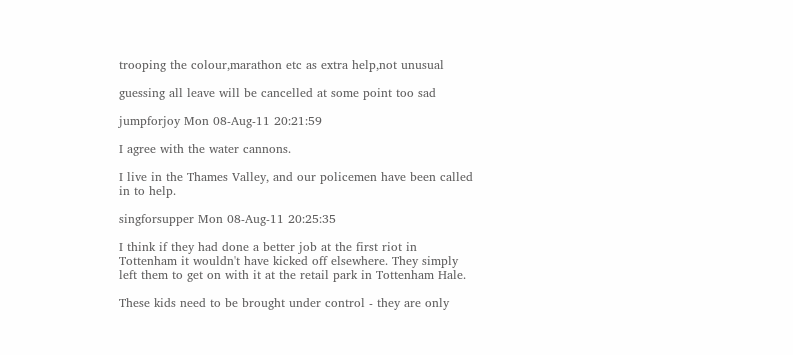trooping the colour,marathon etc as extra help,not unusual

guessing all leave will be cancelled at some point too sad

jumpforjoy Mon 08-Aug-11 20:21:59

I agree with the water cannons.

I live in the Thames Valley, and our policemen have been called in to help.

singforsupper Mon 08-Aug-11 20:25:35

I think if they had done a better job at the first riot in Tottenham it wouldn't have kicked off elsewhere. They simply left them to get on with it at the retail park in Tottenham Hale.

These kids need to be brought under control - they are only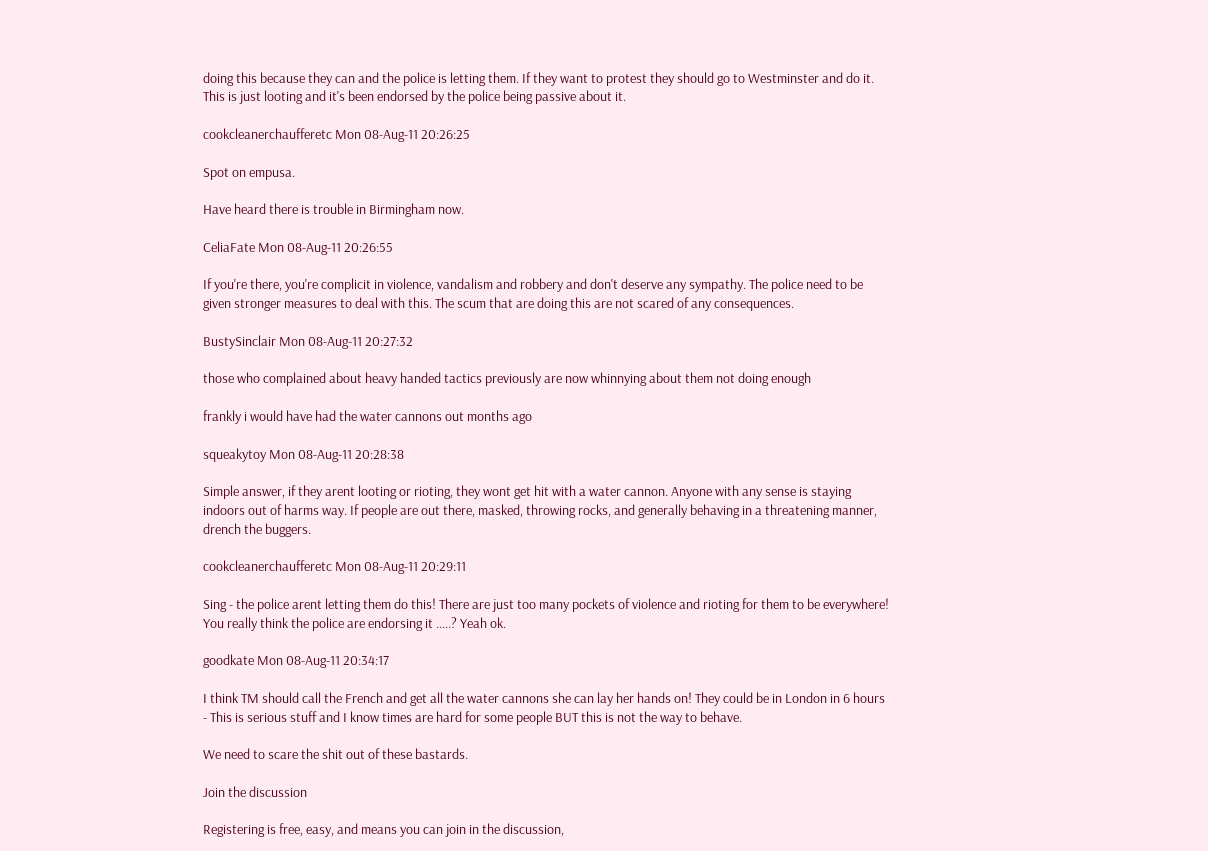doing this because they can and the police is letting them. If they want to protest they should go to Westminster and do it. This is just looting and it's been endorsed by the police being passive about it.

cookcleanerchaufferetc Mon 08-Aug-11 20:26:25

Spot on empusa.

Have heard there is trouble in Birmingham now.

CeliaFate Mon 08-Aug-11 20:26:55

If you're there, you're complicit in violence, vandalism and robbery and don't deserve any sympathy. The police need to be given stronger measures to deal with this. The scum that are doing this are not scared of any consequences.

BustySinclair Mon 08-Aug-11 20:27:32

those who complained about heavy handed tactics previously are now whinnying about them not doing enough

frankly i would have had the water cannons out months ago

squeakytoy Mon 08-Aug-11 20:28:38

Simple answer, if they arent looting or rioting, they wont get hit with a water cannon. Anyone with any sense is staying indoors out of harms way. If people are out there, masked, throwing rocks, and generally behaving in a threatening manner, drench the buggers.

cookcleanerchaufferetc Mon 08-Aug-11 20:29:11

Sing - the police arent letting them do this! There are just too many pockets of violence and rioting for them to be everywhere! You really think the police are endorsing it .....? Yeah ok.

goodkate Mon 08-Aug-11 20:34:17

I think TM should call the French and get all the water cannons she can lay her hands on! They could be in London in 6 hours - This is serious stuff and I know times are hard for some people BUT this is not the way to behave.

We need to scare the shit out of these bastards.

Join the discussion

Registering is free, easy, and means you can join in the discussion,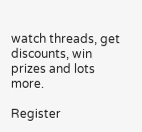watch threads, get discounts, win prizes and lots more.

Register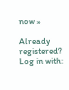now »

Already registered? Log in with: